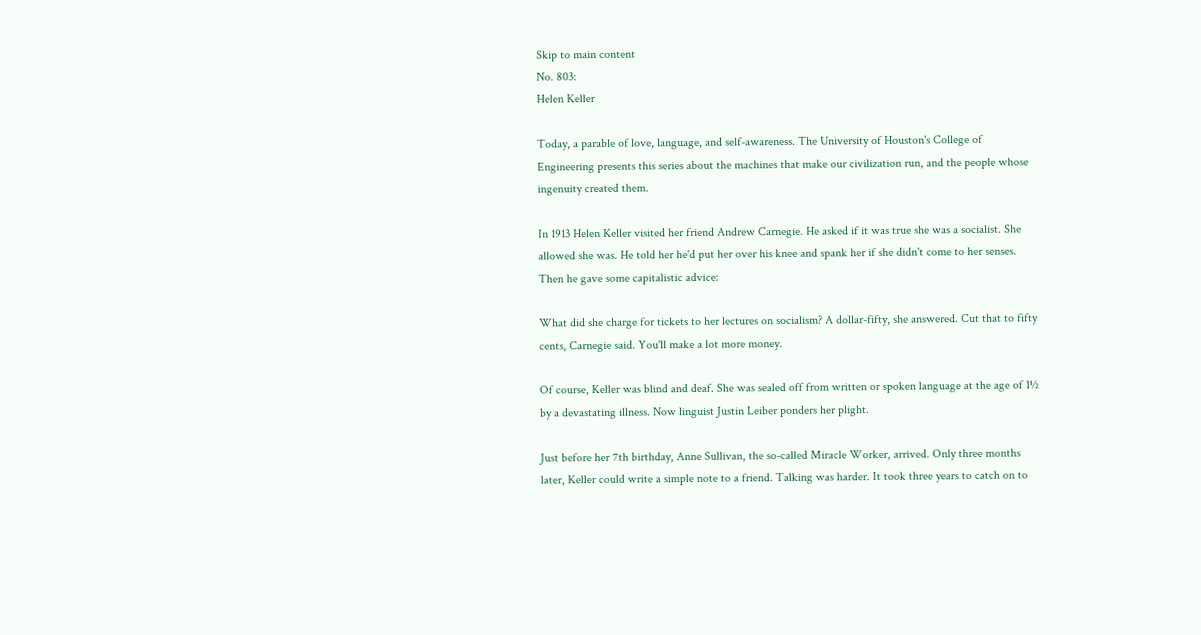Skip to main content
No. 803:
Helen Keller

Today, a parable of love, language, and self-awareness. The University of Houston's College of Engineering presents this series about the machines that make our civilization run, and the people whose ingenuity created them.

In 1913 Helen Keller visited her friend Andrew Carnegie. He asked if it was true she was a socialist. She allowed she was. He told her he'd put her over his knee and spank her if she didn't come to her senses. Then he gave some capitalistic advice:

What did she charge for tickets to her lectures on socialism? A dollar-fifty, she answered. Cut that to fifty cents, Carnegie said. You'll make a lot more money.

Of course, Keller was blind and deaf. She was sealed off from written or spoken language at the age of 1½ by a devastating illness. Now linguist Justin Leiber ponders her plight.

Just before her 7th birthday, Anne Sullivan, the so-called Miracle Worker, arrived. Only three months later, Keller could write a simple note to a friend. Talking was harder. It took three years to catch on to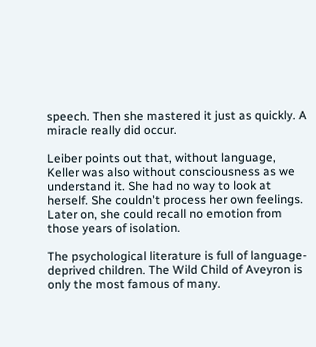speech. Then she mastered it just as quickly. A miracle really did occur.

Leiber points out that, without language, Keller was also without consciousness as we understand it. She had no way to look at herself. She couldn't process her own feelings. Later on, she could recall no emotion from those years of isolation.

The psychological literature is full of language-deprived children. The Wild Child of Aveyron is only the most famous of many.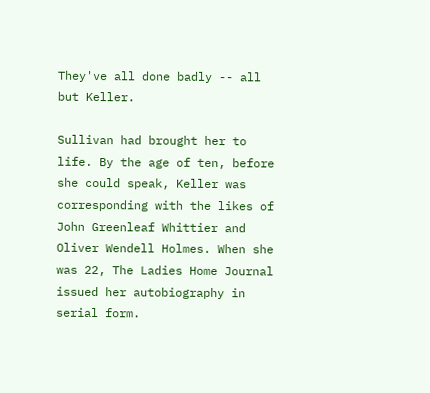They've all done badly -- all but Keller.

Sullivan had brought her to life. By the age of ten, before she could speak, Keller was corresponding with the likes of John Greenleaf Whittier and Oliver Wendell Holmes. When she was 22, The Ladies Home Journal issued her autobiography in serial form.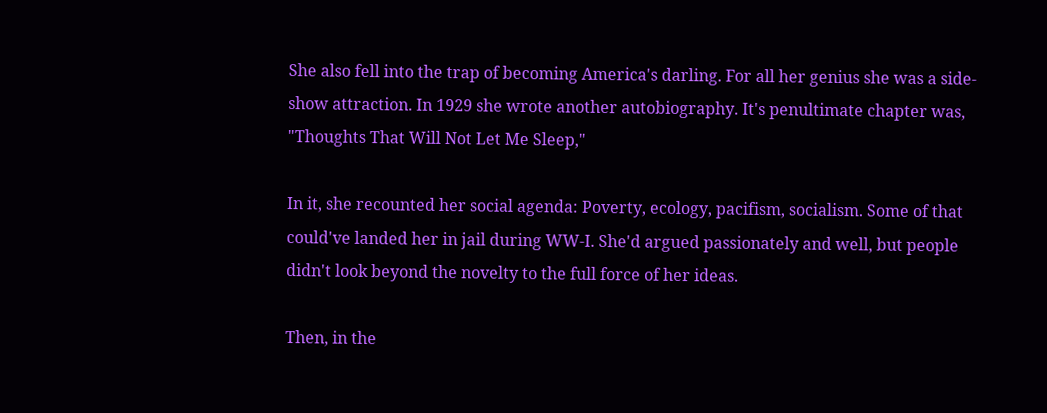She also fell into the trap of becoming America's darling. For all her genius she was a side-show attraction. In 1929 she wrote another autobiography. It's penultimate chapter was, "Thoughts That Will Not Let Me Sleep,"

In it, she recounted her social agenda: Poverty, ecology, pacifism, socialism. Some of that could've landed her in jail during WW-I. She'd argued passionately and well, but people didn't look beyond the novelty to the full force of her ideas.

Then, in the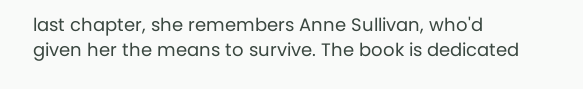last chapter, she remembers Anne Sullivan, who'd given her the means to survive. The book is dedicated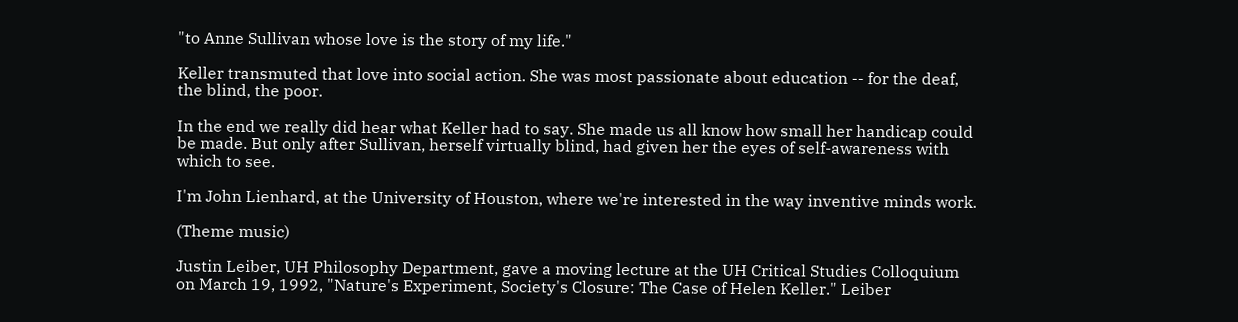"to Anne Sullivan whose love is the story of my life."

Keller transmuted that love into social action. She was most passionate about education -- for the deaf, the blind, the poor.

In the end we really did hear what Keller had to say. She made us all know how small her handicap could be made. But only after Sullivan, herself virtually blind, had given her the eyes of self-awareness with which to see.

I'm John Lienhard, at the University of Houston, where we're interested in the way inventive minds work.

(Theme music)

Justin Leiber, UH Philosophy Department, gave a moving lecture at the UH Critical Studies Colloquium on March 19, 1992, "Nature's Experiment, Society's Closure: The Case of Helen Keller." Leiber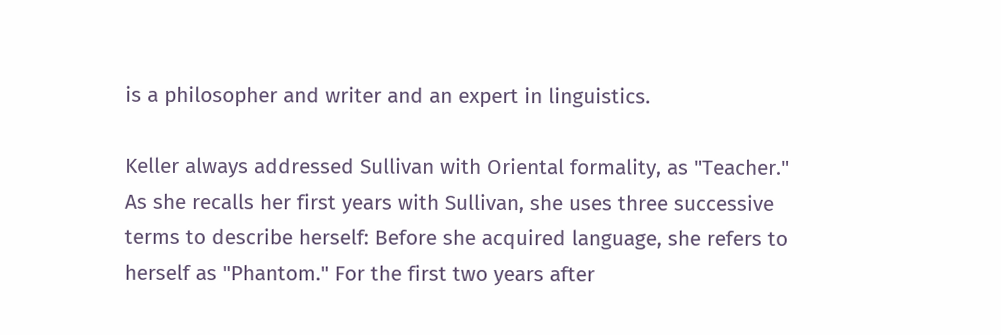is a philosopher and writer and an expert in linguistics.

Keller always addressed Sullivan with Oriental formality, as "Teacher." As she recalls her first years with Sullivan, she uses three successive terms to describe herself: Before she acquired language, she refers to herself as "Phantom." For the first two years after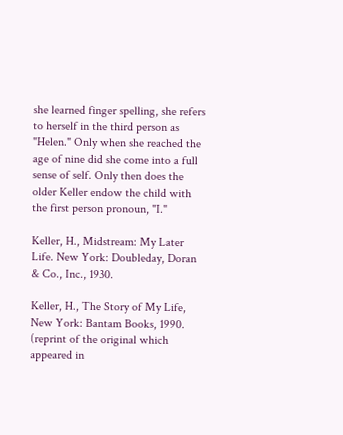she learned finger spelling, she refers to herself in the third person as "Helen." Only when she reached the age of nine did she come into a full sense of self. Only then does the older Keller endow the child with the first person pronoun, "I."

Keller, H., Midstream: My Later Life. New York: Doubleday, Doran & Co., Inc., 1930.

Keller, H., The Story of My Life, New York: Bantam Books, 1990. (reprint of the original which appeared in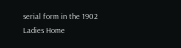serial form in the 1902 Ladies Home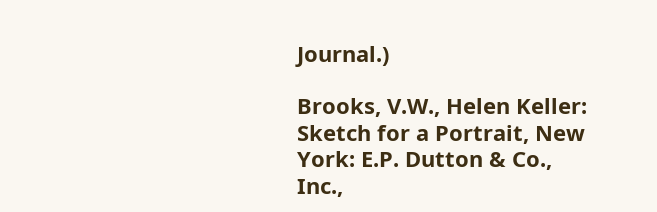Journal.)

Brooks, V.W., Helen Keller: Sketch for a Portrait, New York: E.P. Dutton & Co., Inc.,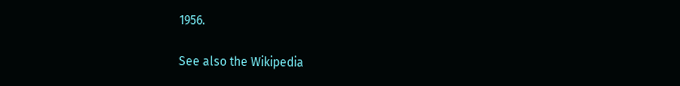1956.

See also the Wikipedia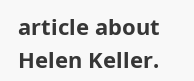article about Helen Keller.